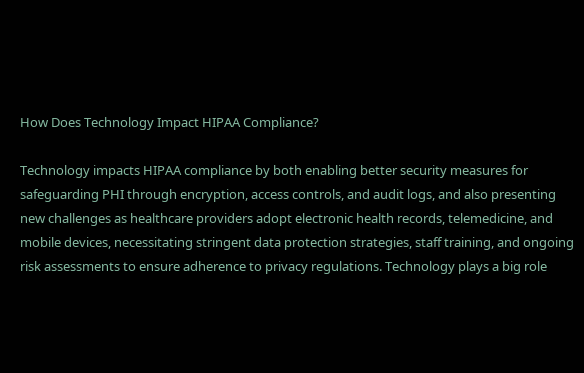How Does Technology Impact HIPAA Compliance?

Technology impacts HIPAA compliance by both enabling better security measures for safeguarding PHI through encryption, access controls, and audit logs, and also presenting new challenges as healthcare providers adopt electronic health records, telemedicine, and mobile devices, necessitating stringent data protection strategies, staff training, and ongoing risk assessments to ensure adherence to privacy regulations. Technology plays a big role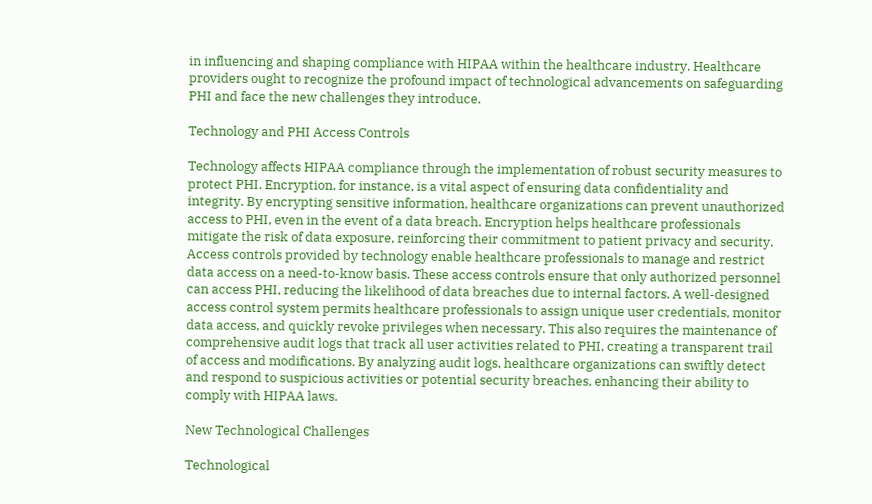in influencing and shaping compliance with HIPAA within the healthcare industry. Healthcare providers ought to recognize the profound impact of technological advancements on safeguarding PHI and face the new challenges they introduce.

Technology and PHI Access Controls

Technology affects HIPAA compliance through the implementation of robust security measures to protect PHI. Encryption, for instance, is a vital aspect of ensuring data confidentiality and integrity. By encrypting sensitive information, healthcare organizations can prevent unauthorized access to PHI, even in the event of a data breach. Encryption helps healthcare professionals mitigate the risk of data exposure, reinforcing their commitment to patient privacy and security. Access controls provided by technology enable healthcare professionals to manage and restrict data access on a need-to-know basis. These access controls ensure that only authorized personnel can access PHI, reducing the likelihood of data breaches due to internal factors. A well-designed access control system permits healthcare professionals to assign unique user credentials, monitor data access, and quickly revoke privileges when necessary. This also requires the maintenance of comprehensive audit logs that track all user activities related to PHI, creating a transparent trail of access and modifications. By analyzing audit logs, healthcare organizations can swiftly detect and respond to suspicious activities or potential security breaches, enhancing their ability to comply with HIPAA laws.

New Technological Challenges

Technological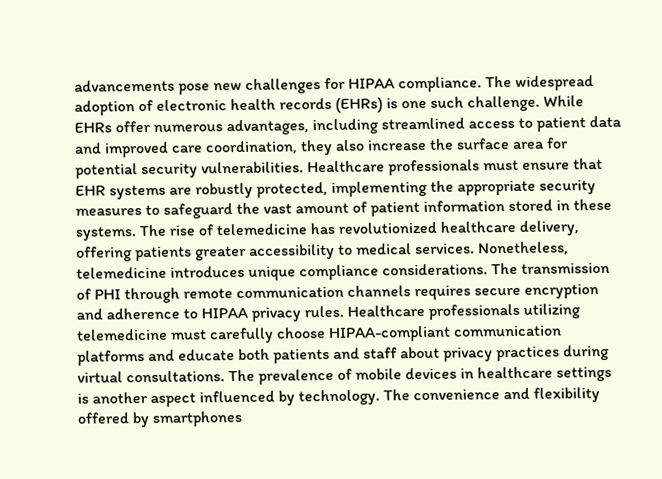advancements pose new challenges for HIPAA compliance. The widespread adoption of electronic health records (EHRs) is one such challenge. While EHRs offer numerous advantages, including streamlined access to patient data and improved care coordination, they also increase the surface area for potential security vulnerabilities. Healthcare professionals must ensure that EHR systems are robustly protected, implementing the appropriate security measures to safeguard the vast amount of patient information stored in these systems. The rise of telemedicine has revolutionized healthcare delivery, offering patients greater accessibility to medical services. Nonetheless, telemedicine introduces unique compliance considerations. The transmission of PHI through remote communication channels requires secure encryption and adherence to HIPAA privacy rules. Healthcare professionals utilizing telemedicine must carefully choose HIPAA-compliant communication platforms and educate both patients and staff about privacy practices during virtual consultations. The prevalence of mobile devices in healthcare settings is another aspect influenced by technology. The convenience and flexibility offered by smartphones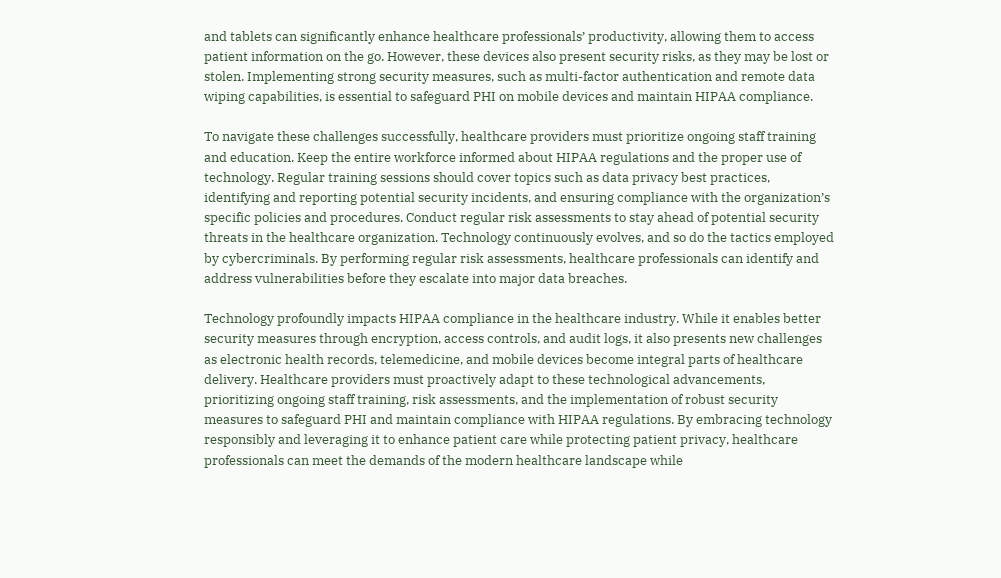and tablets can significantly enhance healthcare professionals’ productivity, allowing them to access patient information on the go. However, these devices also present security risks, as they may be lost or stolen. Implementing strong security measures, such as multi-factor authentication and remote data wiping capabilities, is essential to safeguard PHI on mobile devices and maintain HIPAA compliance.

To navigate these challenges successfully, healthcare providers must prioritize ongoing staff training and education. Keep the entire workforce informed about HIPAA regulations and the proper use of technology. Regular training sessions should cover topics such as data privacy best practices, identifying and reporting potential security incidents, and ensuring compliance with the organization’s specific policies and procedures. Conduct regular risk assessments to stay ahead of potential security threats in the healthcare organization. Technology continuously evolves, and so do the tactics employed by cybercriminals. By performing regular risk assessments, healthcare professionals can identify and address vulnerabilities before they escalate into major data breaches.

Technology profoundly impacts HIPAA compliance in the healthcare industry. While it enables better security measures through encryption, access controls, and audit logs, it also presents new challenges as electronic health records, telemedicine, and mobile devices become integral parts of healthcare delivery. Healthcare providers must proactively adapt to these technological advancements, prioritizing ongoing staff training, risk assessments, and the implementation of robust security measures to safeguard PHI and maintain compliance with HIPAA regulations. By embracing technology responsibly and leveraging it to enhance patient care while protecting patient privacy, healthcare professionals can meet the demands of the modern healthcare landscape while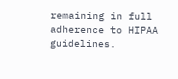remaining in full adherence to HIPAA guidelines.